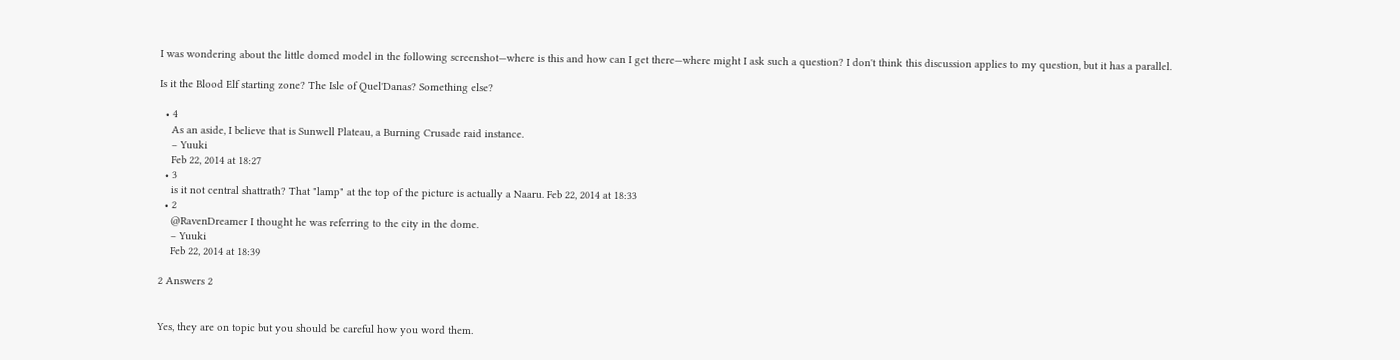I was wondering about the little domed model in the following screenshot—where is this and how can I get there—where might I ask such a question? I don't think this discussion applies to my question, but it has a parallel.

Is it the Blood Elf starting zone? The Isle of Quel'Danas? Something else?

  • 4
    As an aside, I believe that is Sunwell Plateau, a Burning Crusade raid instance.
    – Yuuki
    Feb 22, 2014 at 18:27
  • 3
    is it not central shattrath? That "lamp" at the top of the picture is actually a Naaru. Feb 22, 2014 at 18:33
  • 2
    @RavenDreamer I thought he was referring to the city in the dome.
    – Yuuki
    Feb 22, 2014 at 18:39

2 Answers 2


Yes, they are on topic but you should be careful how you word them.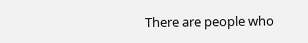There are people who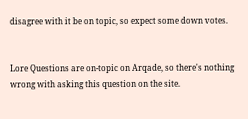disagree with it be on topic, so expect some down votes.


Lore Questions are on-topic on Arqade, so there's nothing wrong with asking this question on the site.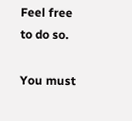Feel free to do so.

You must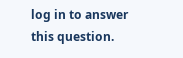log in to answer this question.